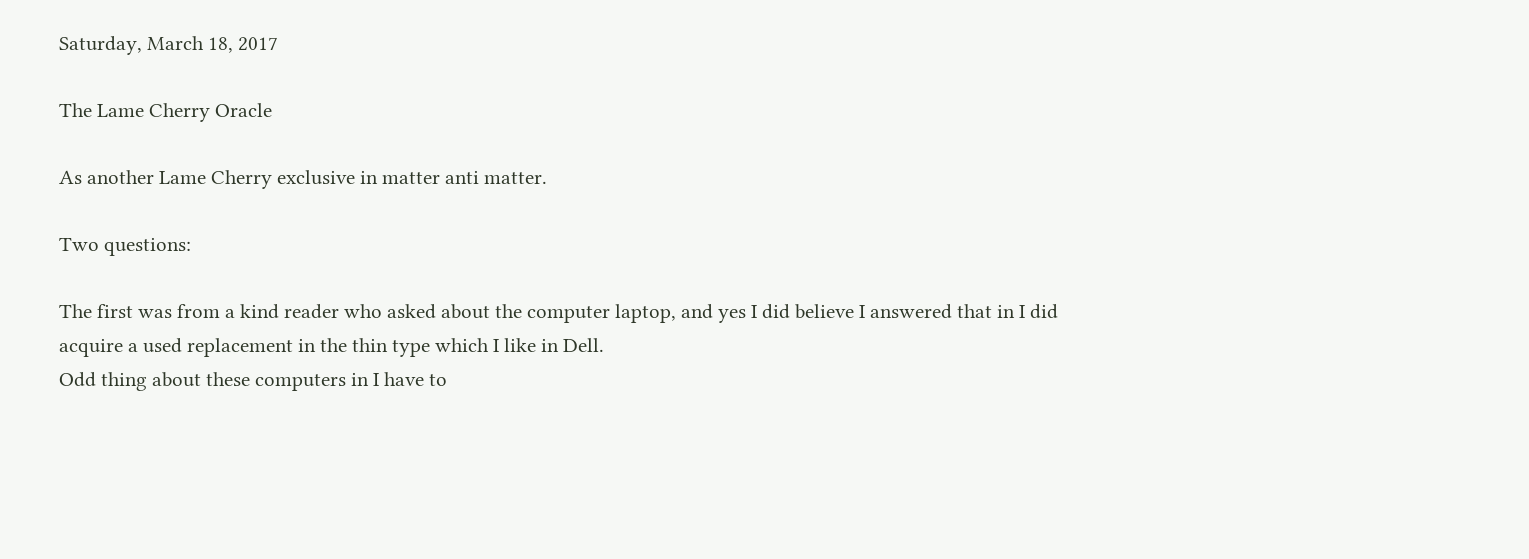Saturday, March 18, 2017

The Lame Cherry Oracle

As another Lame Cherry exclusive in matter anti matter.

Two questions:

The first was from a kind reader who asked about the computer laptop, and yes I did believe I answered that in I did acquire a used replacement in the thin type which I like in Dell.
Odd thing about these computers in I have to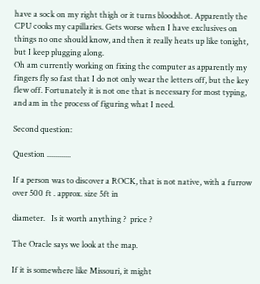have a sock on my right thigh or it turns bloodshot. Apparently the CPU cooks my capillaries. Gets worse when I have exclusives on things no one should know, and then it really heats up like tonight, but I keep plugging along.
Oh am currently working on fixing the computer as apparently my fingers fly so fast that I do not only wear the letters off, but the key flew off. Fortunately it is not one that is necessary for most typing, and am in the process of figuring what I need.

Second question:

Question ............

If a person was to discover a ROCK, that is not native, with a furrow over 500 ft . approx. size 5ft in

diameter.   Is it worth anything ?  price ?

The Oracle says we look at the map.

If it is somewhere like Missouri, it might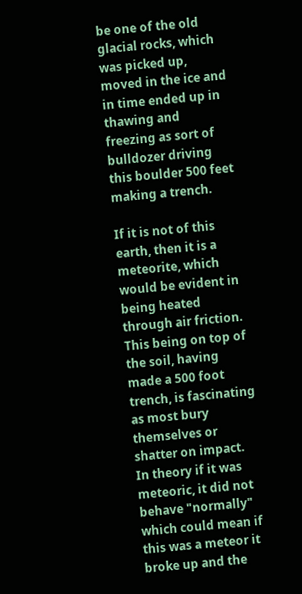be one of the old glacial rocks, which was picked up, moved in the ice and in time ended up in thawing and freezing as sort of bulldozer driving this boulder 500 feet making a trench.

If it is not of this earth, then it is a meteorite, which would be evident in being heated through air friction. This being on top of the soil, having made a 500 foot trench, is fascinating as most bury themselves or shatter on impact.
In theory if it was meteoric, it did not behave "normally" which could mean if this was a meteor it broke up and the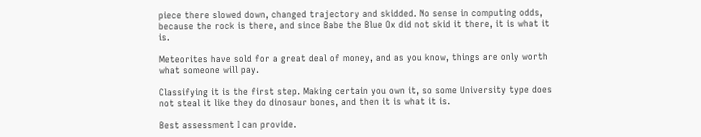piece there slowed down, changed trajectory and skidded. No sense in computing odds, because the rock is there, and since Babe the Blue Ox did not skid it there, it is what it is.

Meteorites have sold for a great deal of money, and as you know, things are only worth what someone will pay.

Classifying it is the first step. Making certain you own it, so some University type does not steal it like they do dinosaur bones, and then it is what it is.

Best assessment I can provide.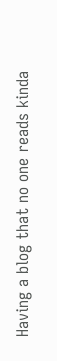Having a blog that no one reads kinda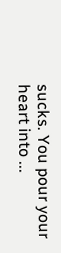sucks. You pour your heart into ...